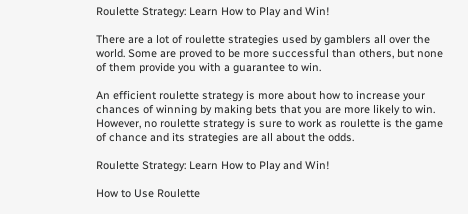Roulette Strategy: Learn How to Play and Win!

There are a lot of roulette strategies used by gamblers all over the world. Some are proved to be more successful than others, but none of them provide you with a guarantee to win.

An efficient roulette strategy is more about how to increase your chances of winning by making bets that you are more likely to win. However, no roulette strategy is sure to work as roulette is the game of chance and its strategies are all about the odds.

Roulette Strategy: Learn How to Play and Win!

How to Use Roulette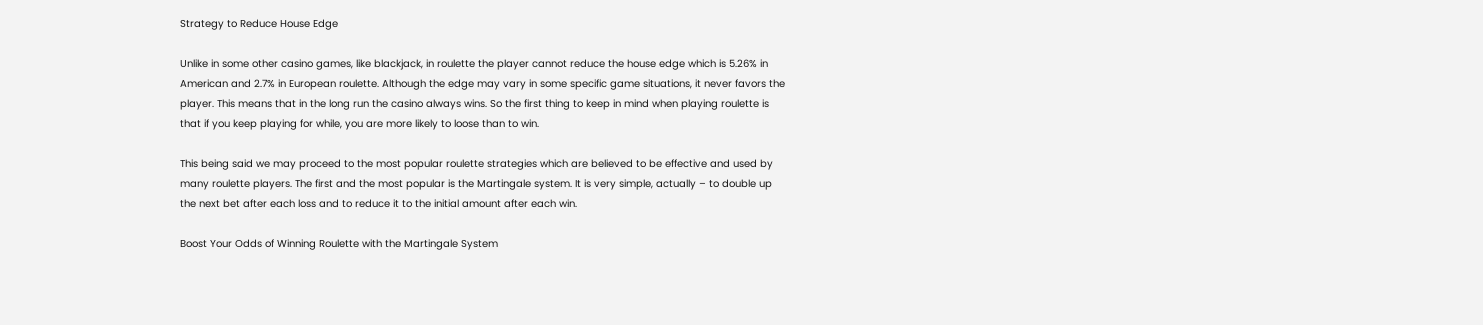Strategy to Reduce House Edge

Unlike in some other casino games, like blackjack, in roulette the player cannot reduce the house edge which is 5.26% in American and 2.7% in European roulette. Although the edge may vary in some specific game situations, it never favors the player. This means that in the long run the casino always wins. So the first thing to keep in mind when playing roulette is that if you keep playing for while, you are more likely to loose than to win.

This being said we may proceed to the most popular roulette strategies which are believed to be effective and used by many roulette players. The first and the most popular is the Martingale system. It is very simple, actually – to double up the next bet after each loss and to reduce it to the initial amount after each win.

Boost Your Odds of Winning Roulette with the Martingale System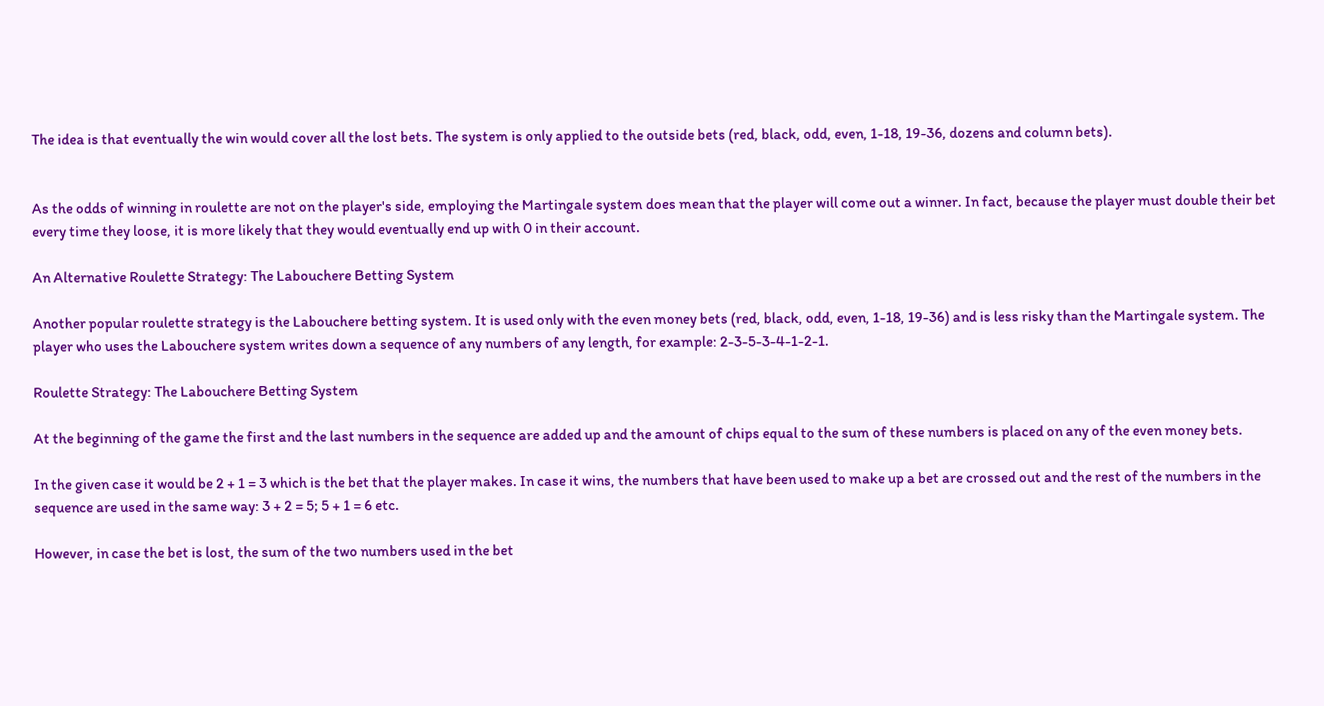The idea is that eventually the win would cover all the lost bets. The system is only applied to the outside bets (red, black, odd, even, 1-18, 19-36, dozens and column bets).


As the odds of winning in roulette are not on the player's side, employing the Martingale system does mean that the player will come out a winner. In fact, because the player must double their bet every time they loose, it is more likely that they would eventually end up with 0 in their account.

An Alternative Roulette Strategy: The Labouchere Betting System

Another popular roulette strategy is the Labouchere betting system. It is used only with the even money bets (red, black, odd, even, 1-18, 19-36) and is less risky than the Martingale system. The player who uses the Labouchere system writes down a sequence of any numbers of any length, for example: 2-3-5-3-4-1-2-1.

Roulette Strategy: The Labouchere Betting System

At the beginning of the game the first and the last numbers in the sequence are added up and the amount of chips equal to the sum of these numbers is placed on any of the even money bets.

In the given case it would be 2 + 1 = 3 which is the bet that the player makes. In case it wins, the numbers that have been used to make up a bet are crossed out and the rest of the numbers in the sequence are used in the same way: 3 + 2 = 5; 5 + 1 = 6 etc.

However, in case the bet is lost, the sum of the two numbers used in the bet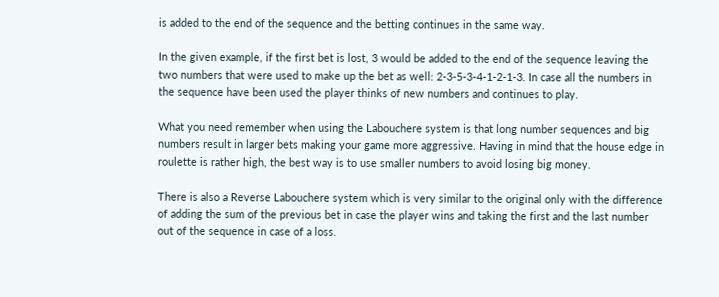is added to the end of the sequence and the betting continues in the same way.

In the given example, if the first bet is lost, 3 would be added to the end of the sequence leaving the two numbers that were used to make up the bet as well: 2-3-5-3-4-1-2-1-3. In case all the numbers in the sequence have been used the player thinks of new numbers and continues to play.

What you need remember when using the Labouchere system is that long number sequences and big numbers result in larger bets making your game more aggressive. Having in mind that the house edge in roulette is rather high, the best way is to use smaller numbers to avoid losing big money.

There is also a Reverse Labouchere system which is very similar to the original only with the difference of adding the sum of the previous bet in case the player wins and taking the first and the last number out of the sequence in case of a loss.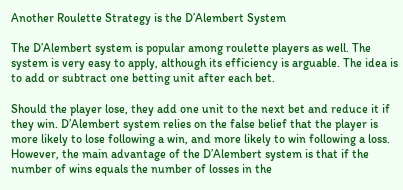Another Roulette Strategy is the D’Alembert System

The D’Alembert system is popular among roulette players as well. The system is very easy to apply, although its efficiency is arguable. The idea is to add or subtract one betting unit after each bet.

Should the player lose, they add one unit to the next bet and reduce it if they win. D’Alembert system relies on the false belief that the player is more likely to lose following a win, and more likely to win following a loss. However, the main advantage of the D’Alembert system is that if the number of wins equals the number of losses in the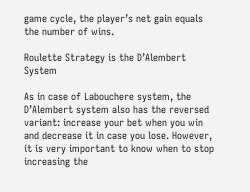game cycle, the player’s net gain equals the number of wins.

Roulette Strategy is the D’Alembert System

As in case of Labouchere system, the D’Alembert system also has the reversed variant: increase your bet when you win and decrease it in case you lose. However, it is very important to know when to stop increasing the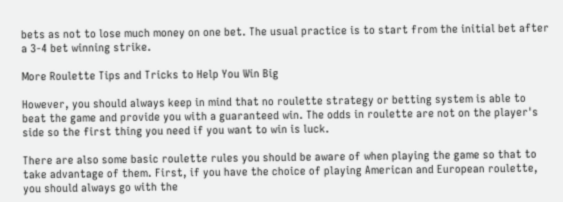bets as not to lose much money on one bet. The usual practice is to start from the initial bet after a 3-4 bet winning strike.

More Roulette Tips and Tricks to Help You Win Big

However, you should always keep in mind that no roulette strategy or betting system is able to beat the game and provide you with a guaranteed win. The odds in roulette are not on the player's side so the first thing you need if you want to win is luck.

There are also some basic roulette rules you should be aware of when playing the game so that to take advantage of them. First, if you have the choice of playing American and European roulette, you should always go with the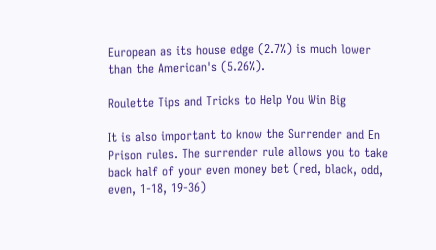European as its house edge (2.7%) is much lower than the American's (5.26%).

Roulette Tips and Tricks to Help You Win Big

It is also important to know the Surrender and En Prison rules. The surrender rule allows you to take back half of your even money bet (red, black, odd, even, 1-18, 19-36)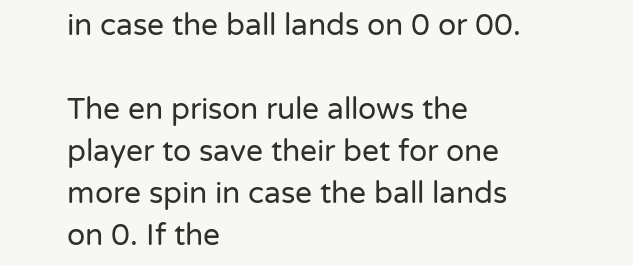in case the ball lands on 0 or 00.

The en prison rule allows the player to save their bet for one more spin in case the ball lands on 0. If the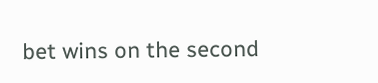bet wins on the second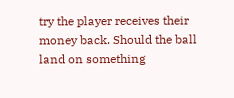try the player receives their money back. Should the ball land on something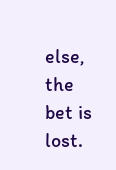else, the bet is lost.